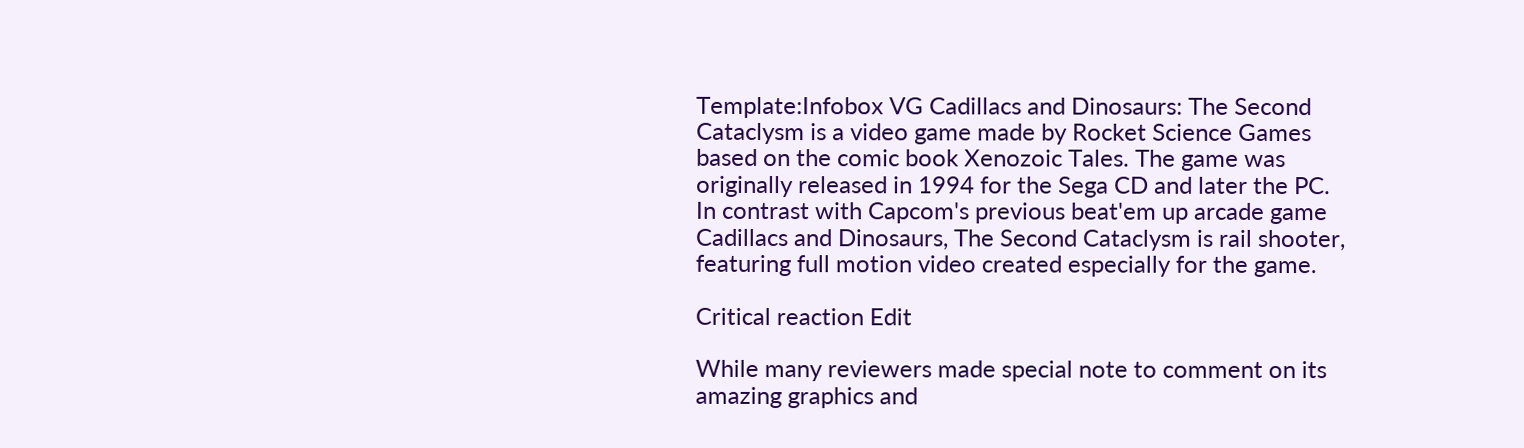Template:Infobox VG Cadillacs and Dinosaurs: The Second Cataclysm is a video game made by Rocket Science Games based on the comic book Xenozoic Tales. The game was originally released in 1994 for the Sega CD and later the PC. In contrast with Capcom's previous beat'em up arcade game Cadillacs and Dinosaurs, The Second Cataclysm is rail shooter, featuring full motion video created especially for the game.

Critical reaction Edit

While many reviewers made special note to comment on its amazing graphics and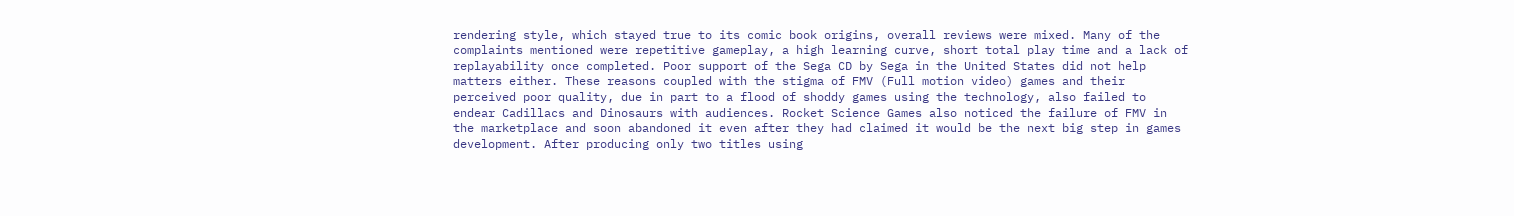rendering style, which stayed true to its comic book origins, overall reviews were mixed. Many of the complaints mentioned were repetitive gameplay, a high learning curve, short total play time and a lack of replayability once completed. Poor support of the Sega CD by Sega in the United States did not help matters either. These reasons coupled with the stigma of FMV (Full motion video) games and their perceived poor quality, due in part to a flood of shoddy games using the technology, also failed to endear Cadillacs and Dinosaurs with audiences. Rocket Science Games also noticed the failure of FMV in the marketplace and soon abandoned it even after they had claimed it would be the next big step in games development. After producing only two titles using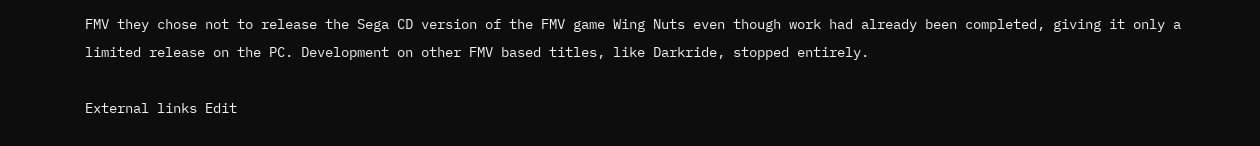FMV they chose not to release the Sega CD version of the FMV game Wing Nuts even though work had already been completed, giving it only a limited release on the PC. Development on other FMV based titles, like Darkride, stopped entirely.

External links Edit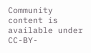Community content is available under CC-BY-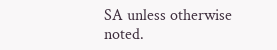SA unless otherwise noted.